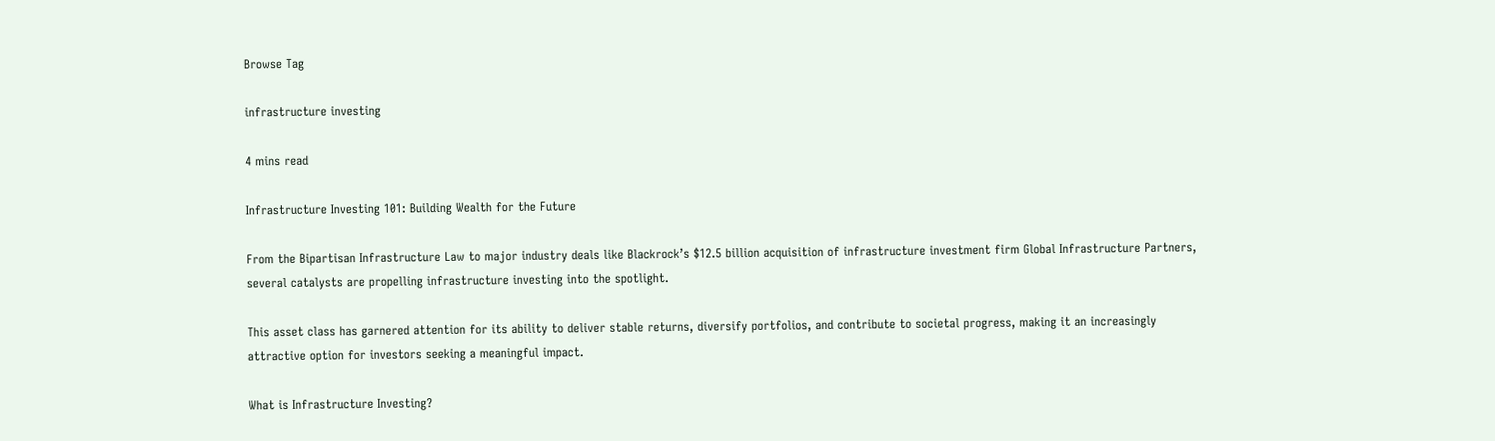Browse Tag

infrastructure investing

4 mins read

Infrastructure Investing 101: Building Wealth for the Future

From the Bipartisan Infrastructure Law to major industry deals like Blackrock’s $12.5 billion acquisition of infrastructure investment firm Global Infrastructure Partners, several catalysts are propelling infrastructure investing into the spotlight.

This asset class has garnered attention for its ability to deliver stable returns, diversify portfolios, and contribute to societal progress, making it an increasingly attractive option for investors seeking a meaningful impact.

What is Infrastructure Investing?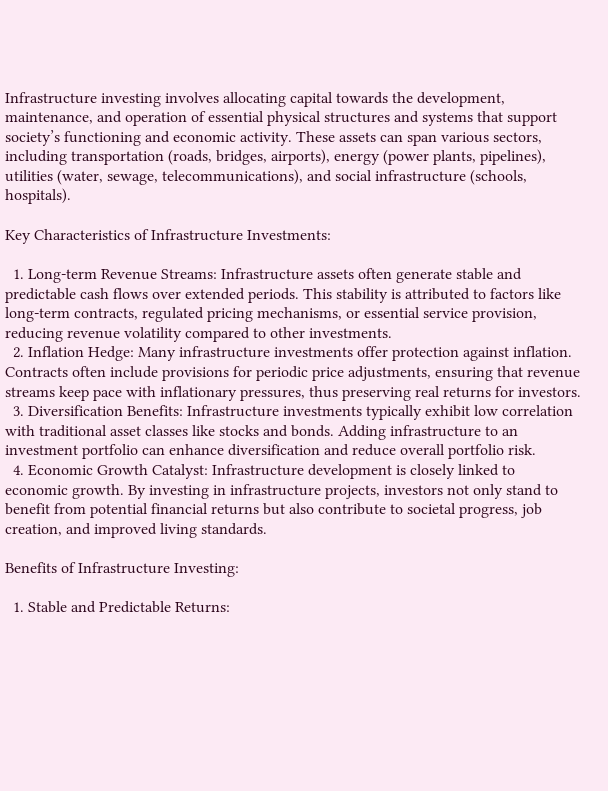Infrastructure investing involves allocating capital towards the development, maintenance, and operation of essential physical structures and systems that support society’s functioning and economic activity. These assets can span various sectors, including transportation (roads, bridges, airports), energy (power plants, pipelines), utilities (water, sewage, telecommunications), and social infrastructure (schools, hospitals).

Key Characteristics of Infrastructure Investments:

  1. Long-term Revenue Streams: Infrastructure assets often generate stable and predictable cash flows over extended periods. This stability is attributed to factors like long-term contracts, regulated pricing mechanisms, or essential service provision, reducing revenue volatility compared to other investments.
  2. Inflation Hedge: Many infrastructure investments offer protection against inflation. Contracts often include provisions for periodic price adjustments, ensuring that revenue streams keep pace with inflationary pressures, thus preserving real returns for investors.
  3. Diversification Benefits: Infrastructure investments typically exhibit low correlation with traditional asset classes like stocks and bonds. Adding infrastructure to an investment portfolio can enhance diversification and reduce overall portfolio risk.
  4. Economic Growth Catalyst: Infrastructure development is closely linked to economic growth. By investing in infrastructure projects, investors not only stand to benefit from potential financial returns but also contribute to societal progress, job creation, and improved living standards.

Benefits of Infrastructure Investing:

  1. Stable and Predictable Returns: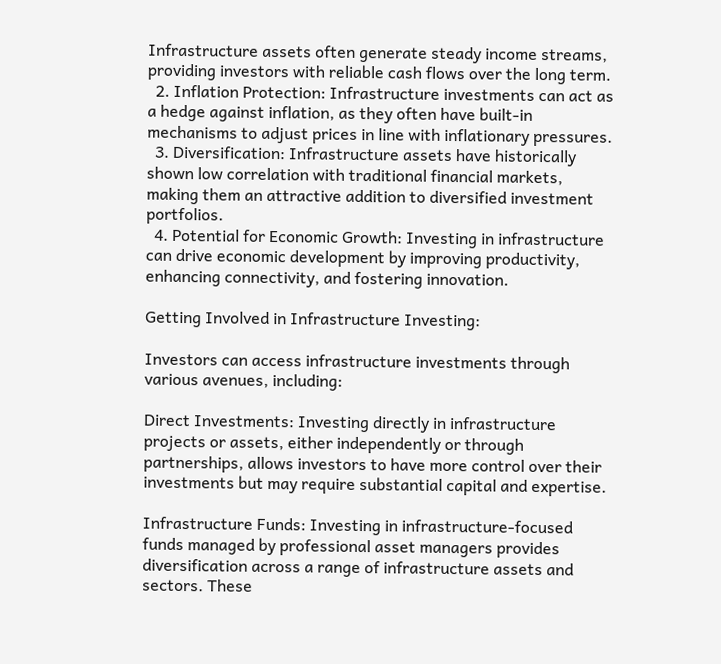Infrastructure assets often generate steady income streams, providing investors with reliable cash flows over the long term.
  2. Inflation Protection: Infrastructure investments can act as a hedge against inflation, as they often have built-in mechanisms to adjust prices in line with inflationary pressures.
  3. Diversification: Infrastructure assets have historically shown low correlation with traditional financial markets, making them an attractive addition to diversified investment portfolios.
  4. Potential for Economic Growth: Investing in infrastructure can drive economic development by improving productivity, enhancing connectivity, and fostering innovation.

Getting Involved in Infrastructure Investing:

Investors can access infrastructure investments through various avenues, including:

Direct Investments: Investing directly in infrastructure projects or assets, either independently or through partnerships, allows investors to have more control over their investments but may require substantial capital and expertise.

Infrastructure Funds: Investing in infrastructure-focused funds managed by professional asset managers provides diversification across a range of infrastructure assets and sectors. These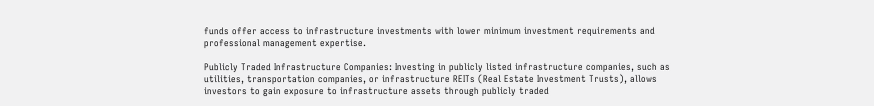funds offer access to infrastructure investments with lower minimum investment requirements and professional management expertise.

Publicly Traded Infrastructure Companies: Investing in publicly listed infrastructure companies, such as utilities, transportation companies, or infrastructure REITs (Real Estate Investment Trusts), allows investors to gain exposure to infrastructure assets through publicly traded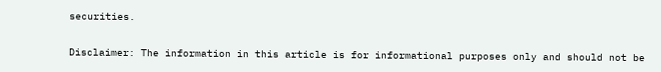securities.


Disclaimer: The information in this article is for informational purposes only and should not be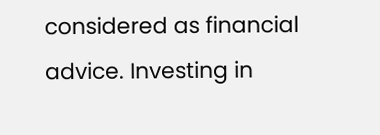considered as financial advice. Investing in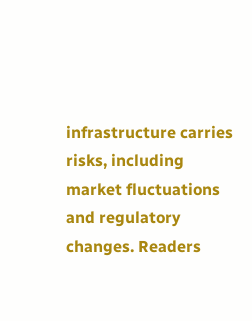infrastructure carries risks, including market fluctuations and regulatory changes. Readers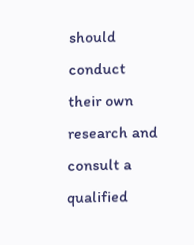should conduct their own research and consult a qualified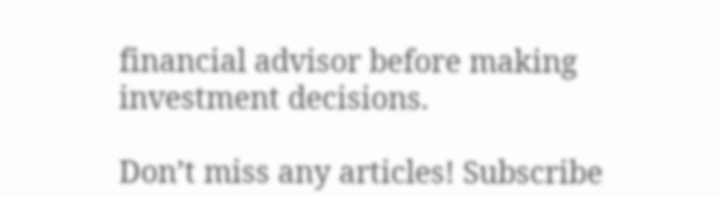financial advisor before making investment decisions.

Don’t miss any articles! Subscribe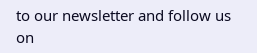to our newsletter and follow us on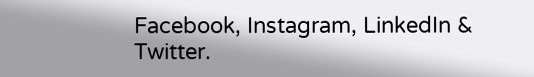Facebook, Instagram, LinkedIn & Twitter.